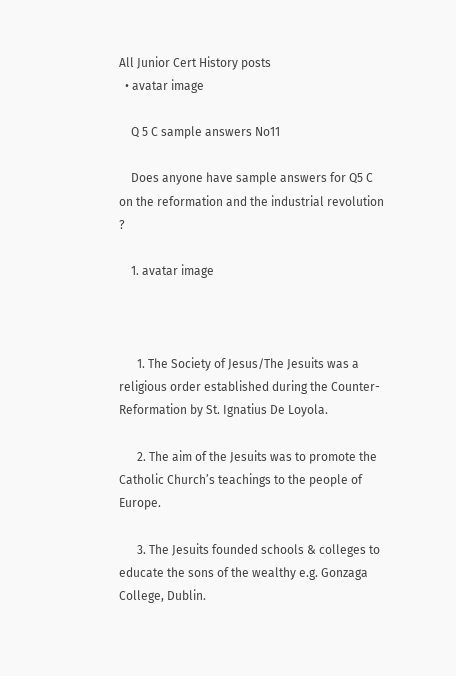All Junior Cert History posts
  • avatar image

    Q 5 C sample answers No11

    Does anyone have sample answers for Q5 C on the reformation and the industrial revolution ?

    1. avatar image



      1. The Society of Jesus/The Jesuits was a religious order established during the Counter-Reformation by St. Ignatius De Loyola.

      2. The aim of the Jesuits was to promote the Catholic Church’s teachings to the people of Europe.

      3. The Jesuits founded schools & colleges to educate the sons of the wealthy e.g. Gonzaga College, Dublin.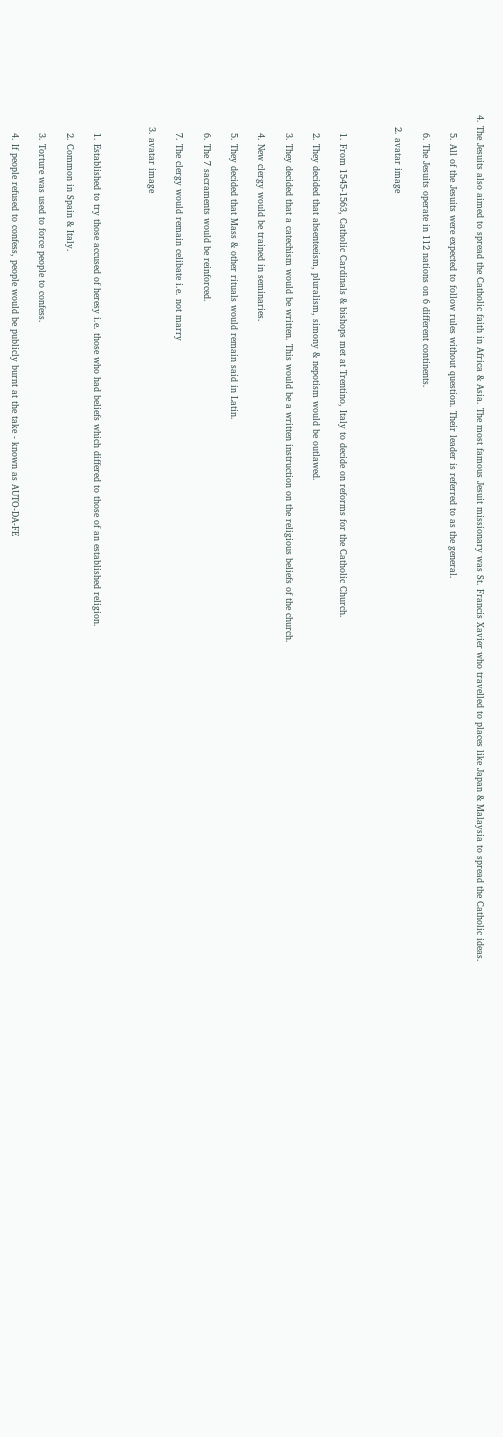4. The Jesuits also aimed to spread the Catholic faith in Africa & Asia. The most famous Jesuit missionary was St. Francis Xavier who travelled to places like Japan & Malaysia to spread the Catholic ideas.

      5. All of the Jesuits were expected to follow rules without question. Their leader is referred to as the general.

      6. The Jesuits operate in 112 nations on 6 different continents.

    2. avatar image



      1. From 1545-1563, Catholic Cardinals & bishops met at Trentino, Italy to decide on reforms for the Catholic Church.

      2. They decided that absenteeism, pluralism, simony & nepotism would be outlawed.

      3. They decided that a catechism would be written. This would be a written instruction on the religious beliefs of the church.

      4. New clergy would be trained in seminaries.

      5. They decided that Mass & other rituals would remain said in Latin.

      6. The 7 sacraments would be reinforced.

      7. The clergy would remain celibate i.e. not marry

    3. avatar image



      1. Established to try those accused of heresy i.e. those who had beliefs which differed to those of an established religion.

      2. Common in Spain & Italy.

      3. Torture was used to force people to confess.

      4. If people refused to confess, people would be publicly burnt at the take - known as AUTO-DA-FE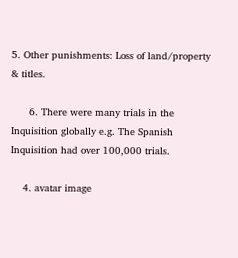5. Other punishments: Loss of land/property & titles.

      6. There were many trials in the Inquisition globally e.g. The Spanish Inquisition had over 100,000 trials.

    4. avatar image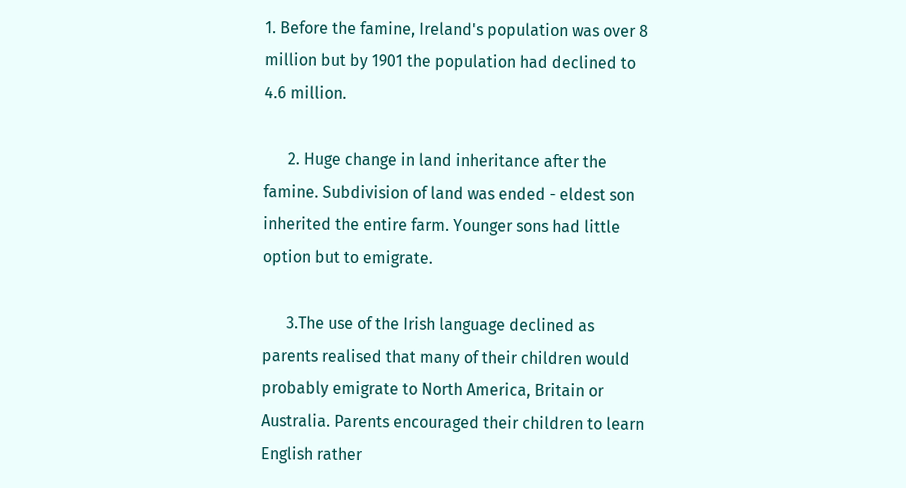1. Before the famine, Ireland's population was over 8 million but by 1901 the population had declined to 4.6 million.

      2. Huge change in land inheritance after the famine. Subdivision of land was ended - eldest son inherited the entire farm. Younger sons had little option but to emigrate.

      3.The use of the Irish language declined as parents realised that many of their children would probably emigrate to North America, Britain or Australia. Parents encouraged their children to learn English rather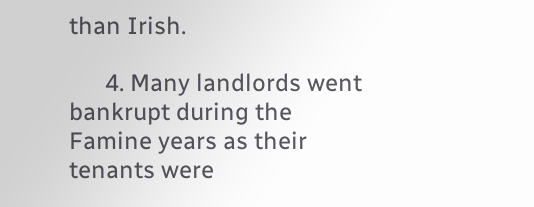than Irish.

      4. Many landlords went bankrupt during the Famine years as their tenants were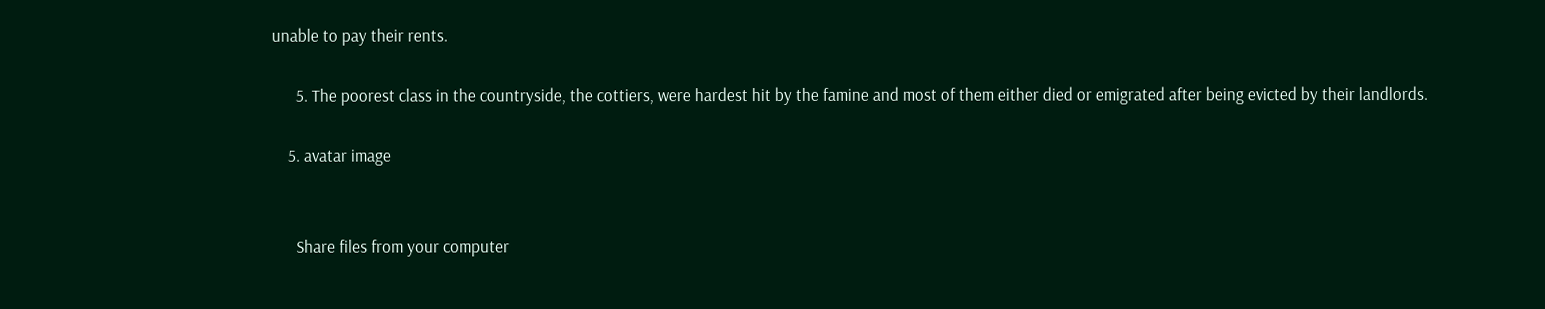unable to pay their rents.

      5. The poorest class in the countryside, the cottiers, were hardest hit by the famine and most of them either died or emigrated after being evicted by their landlords.

    5. avatar image


      Share files from your computer